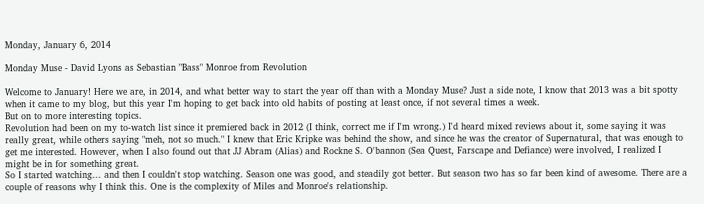Monday, January 6, 2014

Monday Muse - David Lyons as Sebastian "Bass" Monroe from Revolution

Welcome to January! Here we are, in 2014, and what better way to start the year off than with a Monday Muse? Just a side note, I know that 2013 was a bit spotty when it came to my blog, but this year I'm hoping to get back into old habits of posting at least once, if not several times a week.
But on to more interesting topics.
Revolution had been on my to-watch list since it premiered back in 2012 (I think, correct me if I'm wrong.) I'd heard mixed reviews about it, some saying it was really great, while others saying "meh, not so much." I knew that Eric Kripke was behind the show, and since he was the creator of Supernatural, that was enough to get me interested. However, when I also found out that JJ Abram (Alias) and Rockne S. O'bannon (Sea Quest, Farscape and Defiance) were involved, I realized I might be in for something great.
So I started watching... and then I couldn't stop watching. Season one was good, and steadily got better. But season two has so far been kind of awesome. There are a couple of reasons why I think this. One is the complexity of Miles and Monroe's relationship.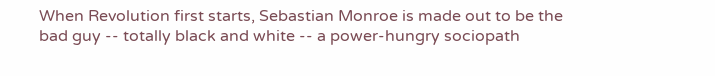When Revolution first starts, Sebastian Monroe is made out to be the bad guy -- totally black and white -- a power-hungry sociopath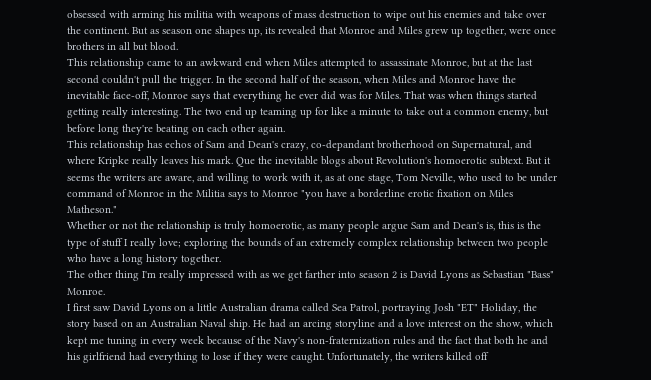obsessed with arming his militia with weapons of mass destruction to wipe out his enemies and take over the continent. But as season one shapes up, its revealed that Monroe and Miles grew up together, were once brothers in all but blood.
This relationship came to an awkward end when Miles attempted to assassinate Monroe, but at the last second couldn't pull the trigger. In the second half of the season, when Miles and Monroe have the inevitable face-off, Monroe says that everything he ever did was for Miles. That was when things started getting really interesting. The two end up teaming up for like a minute to take out a common enemy, but before long they're beating on each other again.
This relationship has echos of Sam and Dean's crazy, co-depandant brotherhood on Supernatural, and where Kripke really leaves his mark. Que the inevitable blogs about Revolution's homoerotic subtext. But it seems the writers are aware, and willing to work with it, as at one stage, Tom Neville, who used to be under command of Monroe in the Militia says to Monroe "you have a borderline erotic fixation on Miles Matheson."
Whether or not the relationship is truly homoerotic, as many people argue Sam and Dean's is, this is the type of stuff I really love; exploring the bounds of an extremely complex relationship between two people who have a long history together.
The other thing I'm really impressed with as we get farther into season 2 is David Lyons as Sebastian "Bass" Monroe.
I first saw David Lyons on a little Australian drama called Sea Patrol, portraying Josh "ET" Holiday, the story based on an Australian Naval ship. He had an arcing storyline and a love interest on the show, which kept me tuning in every week because of the Navy's non-fraternization rules and the fact that both he and his girlfriend had everything to lose if they were caught. Unfortunately, the writers killed off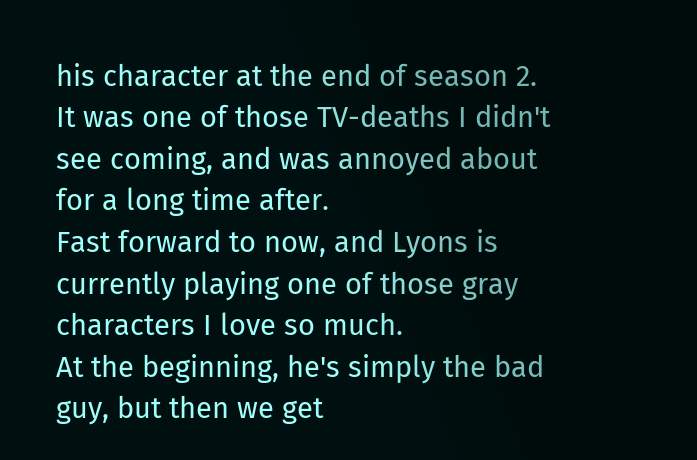his character at the end of season 2. It was one of those TV-deaths I didn't see coming, and was annoyed about for a long time after.
Fast forward to now, and Lyons is currently playing one of those gray characters I love so much.
At the beginning, he's simply the bad guy, but then we get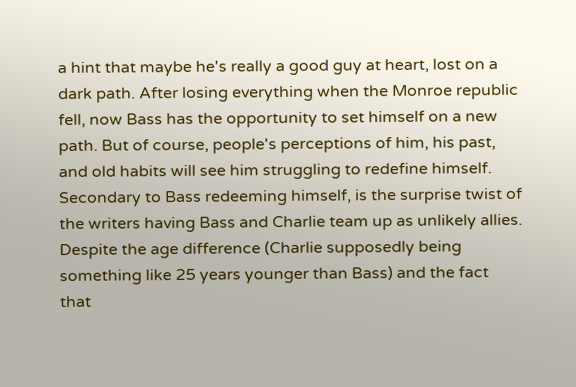a hint that maybe he's really a good guy at heart, lost on a dark path. After losing everything when the Monroe republic fell, now Bass has the opportunity to set himself on a new path. But of course, people's perceptions of him, his past, and old habits will see him struggling to redefine himself.
Secondary to Bass redeeming himself, is the surprise twist of the writers having Bass and Charlie team up as unlikely allies. Despite the age difference (Charlie supposedly being something like 25 years younger than Bass) and the fact that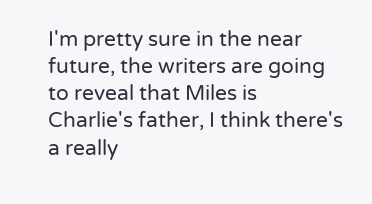I'm pretty sure in the near future, the writers are going to reveal that Miles is Charlie's father, I think there's a really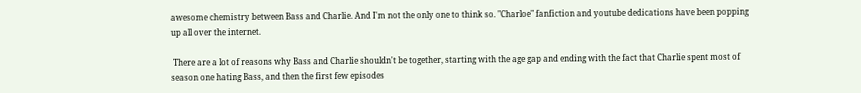awesome chemistry between Bass and Charlie. And I'm not the only one to think so. "Charloe" fanfiction and youtube dedications have been popping up all over the internet.

 There are a lot of reasons why Bass and Charlie shouldn't be together, starting with the age gap and ending with the fact that Charlie spent most of season one hating Bass, and then the first few episodes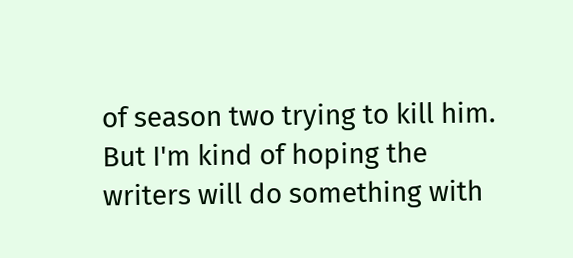of season two trying to kill him. But I'm kind of hoping the writers will do something with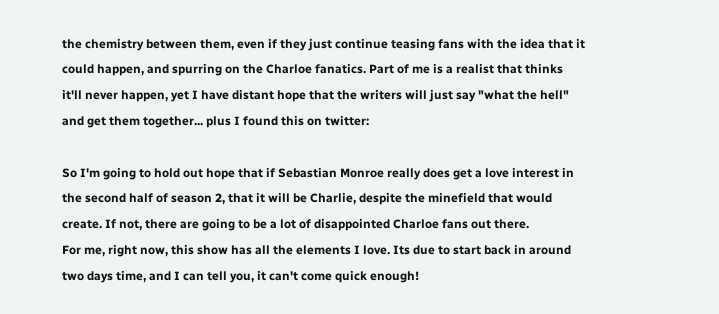the chemistry between them, even if they just continue teasing fans with the idea that it could happen, and spurring on the Charloe fanatics. Part of me is a realist that thinks it'll never happen, yet I have distant hope that the writers will just say "what the hell" and get them together... plus I found this on twitter:

So I'm going to hold out hope that if Sebastian Monroe really does get a love interest in the second half of season 2, that it will be Charlie, despite the minefield that would create. If not, there are going to be a lot of disappointed Charloe fans out there.
For me, right now, this show has all the elements I love. Its due to start back in around two days time, and I can tell you, it can't come quick enough!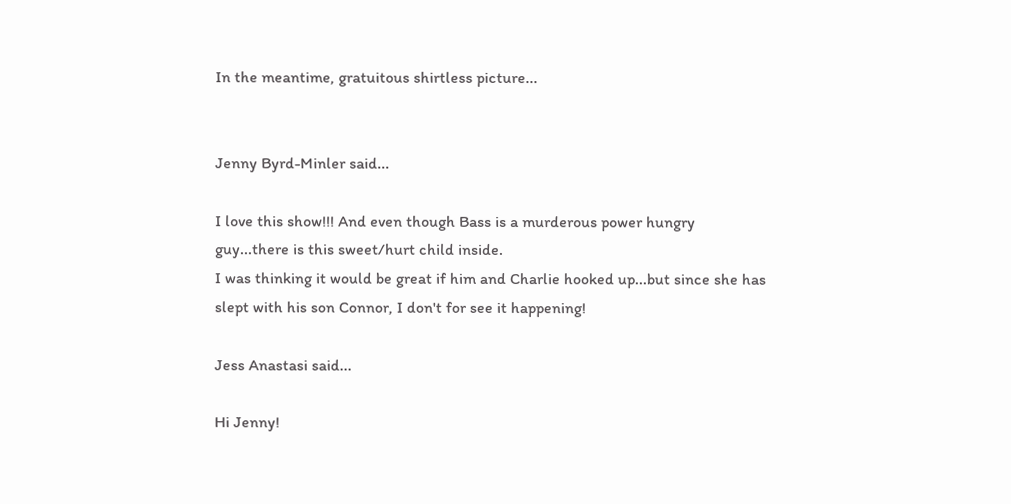In the meantime, gratuitous shirtless picture...


Jenny Byrd-Minler said...

I love this show!!! And even though Bass is a murderous power hungry guy...there is this sweet/hurt child inside.
I was thinking it would be great if him and Charlie hooked up...but since she has slept with his son Connor, I don't for see it happening!

Jess Anastasi said...

Hi Jenny!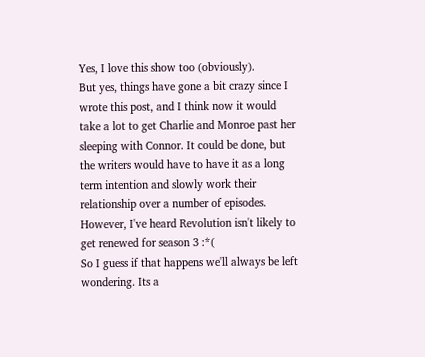Yes, I love this show too (obviously).
But yes, things have gone a bit crazy since I wrote this post, and I think now it would take a lot to get Charlie and Monroe past her sleeping with Connor. It could be done, but the writers would have to have it as a long term intention and slowly work their relationship over a number of episodes. However, I've heard Revolution isn't likely to get renewed for season 3 :*(
So I guess if that happens we'll always be left wondering. Its a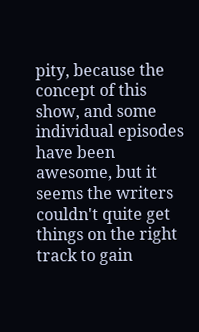pity, because the concept of this show, and some individual episodes have been awesome, but it seems the writers couldn't quite get things on the right track to gain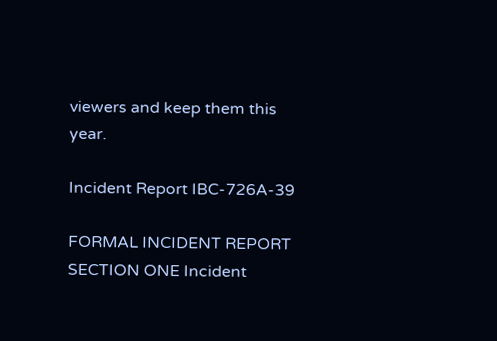viewers and keep them this year.

Incident Report IBC-726A-39

FORMAL INCIDENT REPORT SECTION ONE Incident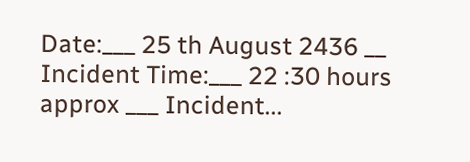Date:___ 25 th August 2436 __ Incident Time:___ 22 :30 hours approx ___ Incident...